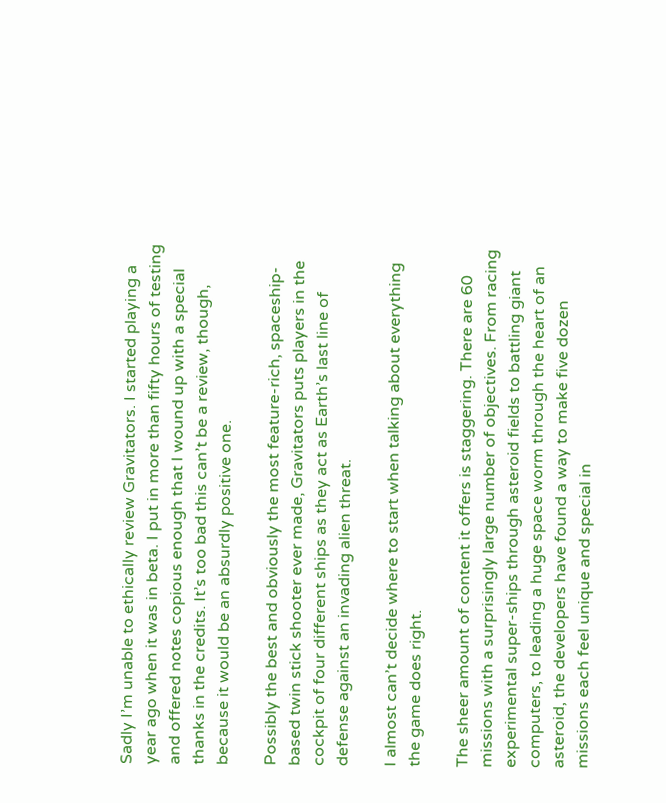Sadly I’m unable to ethically review Gravitators. I started playing a year ago when it was in beta. I put in more than fifty hours of testing and offered notes copious enough that I wound up with a special thanks in the credits. It’s too bad this can’t be a review, though, because it would be an absurdly positive one.

Possibly the best and obviously the most feature-rich, spaceship-based twin stick shooter ever made, Gravitators puts players in the cockpit of four different ships as they act as Earth’s last line of defense against an invading alien threat.

I almost can’t decide where to start when talking about everything the game does right.

The sheer amount of content it offers is staggering. There are 60 missions with a surprisingly large number of objectives. From racing experimental super-ships through asteroid fields to battling giant computers, to leading a huge space worm through the heart of an asteroid, the developers have found a way to make five dozen missions each feel unique and special in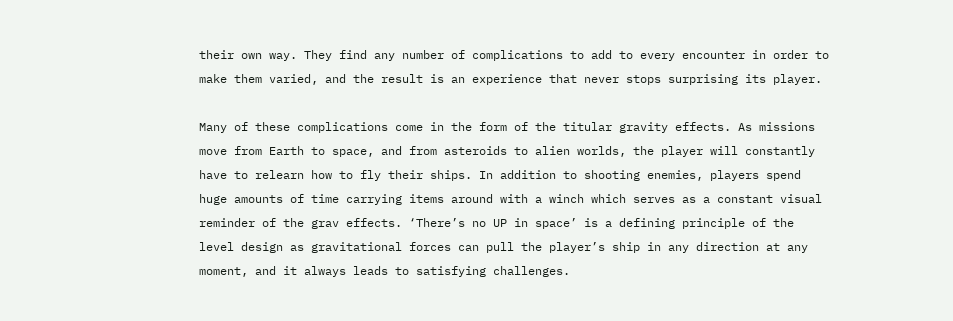their own way. They find any number of complications to add to every encounter in order to make them varied, and the result is an experience that never stops surprising its player.

Many of these complications come in the form of the titular gravity effects. As missions move from Earth to space, and from asteroids to alien worlds, the player will constantly have to relearn how to fly their ships. In addition to shooting enemies, players spend huge amounts of time carrying items around with a winch which serves as a constant visual reminder of the grav effects. ‘There’s no UP in space’ is a defining principle of the level design as gravitational forces can pull the player’s ship in any direction at any moment, and it always leads to satisfying challenges.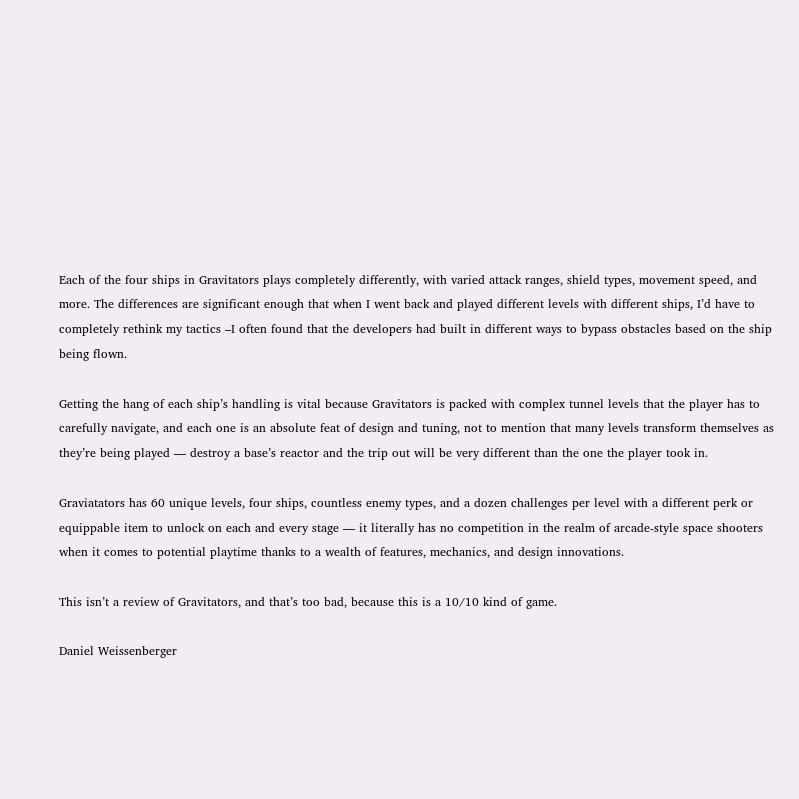Each of the four ships in Gravitators plays completely differently, with varied attack ranges, shield types, movement speed, and more. The differences are significant enough that when I went back and played different levels with different ships, I’d have to completely rethink my tactics –I often found that the developers had built in different ways to bypass obstacles based on the ship being flown.

Getting the hang of each ship’s handling is vital because Gravitators is packed with complex tunnel levels that the player has to carefully navigate, and each one is an absolute feat of design and tuning, not to mention that many levels transform themselves as they’re being played — destroy a base’s reactor and the trip out will be very different than the one the player took in.

Graviatators has 60 unique levels, four ships, countless enemy types, and a dozen challenges per level with a different perk or equippable item to unlock on each and every stage — it literally has no competition in the realm of arcade-style space shooters when it comes to potential playtime thanks to a wealth of features, mechanics, and design innovations.

This isn’t a review of Gravitators, and that’s too bad, because this is a 10/10 kind of game.

Daniel Weissenberger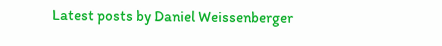Latest posts by Daniel Weissenberger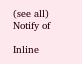(see all)
Notify of

Inline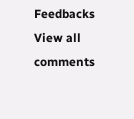Feedbacks
View all comments